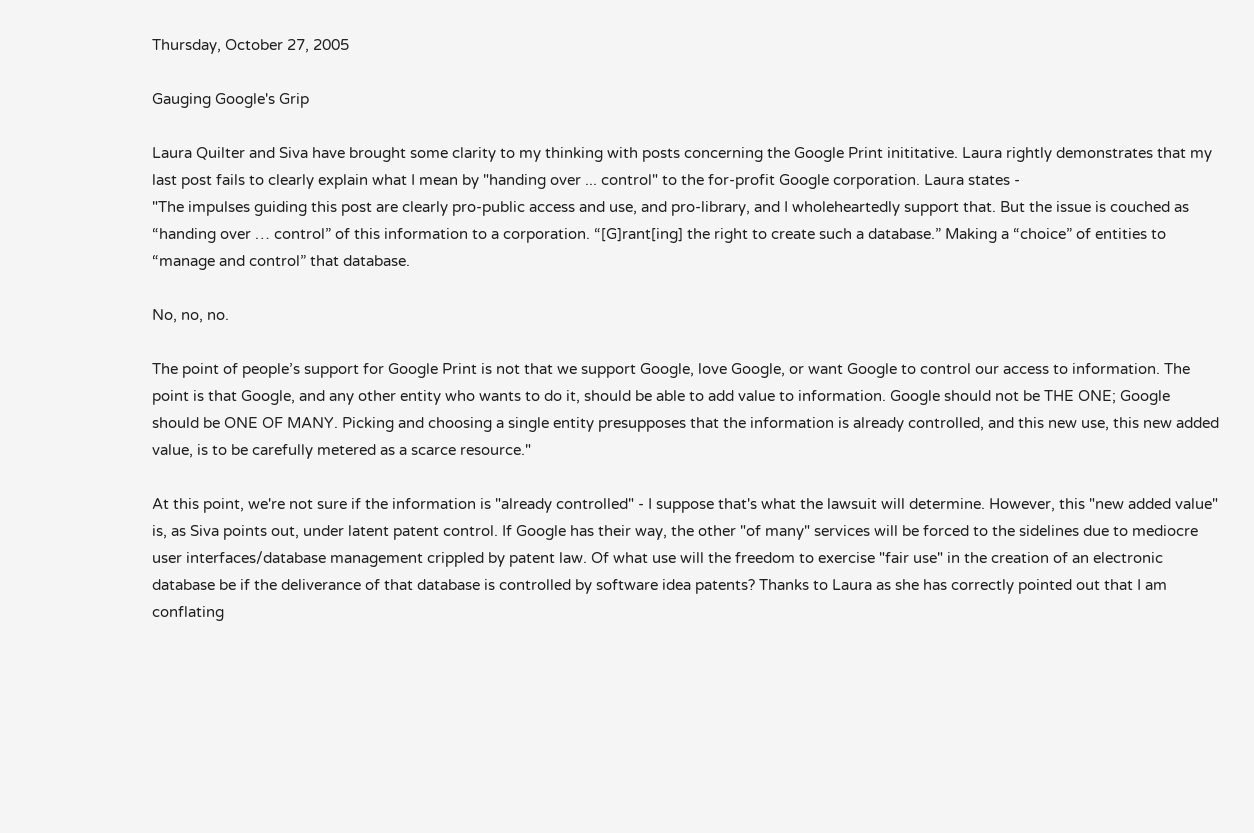Thursday, October 27, 2005

Gauging Google's Grip

Laura Quilter and Siva have brought some clarity to my thinking with posts concerning the Google Print inititative. Laura rightly demonstrates that my last post fails to clearly explain what I mean by "handing over ... control" to the for-profit Google corporation. Laura states -
"The impulses guiding this post are clearly pro-public access and use, and pro-library, and I wholeheartedly support that. But the issue is couched as “handing over … control” of this information to a corporation. “[G]rant[ing] the right to create such a database.” Making a “choice” of entities to “manage and control” that database.

No, no, no.

The point of people’s support for Google Print is not that we support Google, love Google, or want Google to control our access to information. The point is that Google, and any other entity who wants to do it, should be able to add value to information. Google should not be THE ONE; Google should be ONE OF MANY. Picking and choosing a single entity presupposes that the information is already controlled, and this new use, this new added value, is to be carefully metered as a scarce resource."

At this point, we're not sure if the information is "already controlled" - I suppose that's what the lawsuit will determine. However, this "new added value" is, as Siva points out, under latent patent control. If Google has their way, the other "of many" services will be forced to the sidelines due to mediocre user interfaces/database management crippled by patent law. Of what use will the freedom to exercise "fair use" in the creation of an electronic database be if the deliverance of that database is controlled by software idea patents? Thanks to Laura as she has correctly pointed out that I am conflating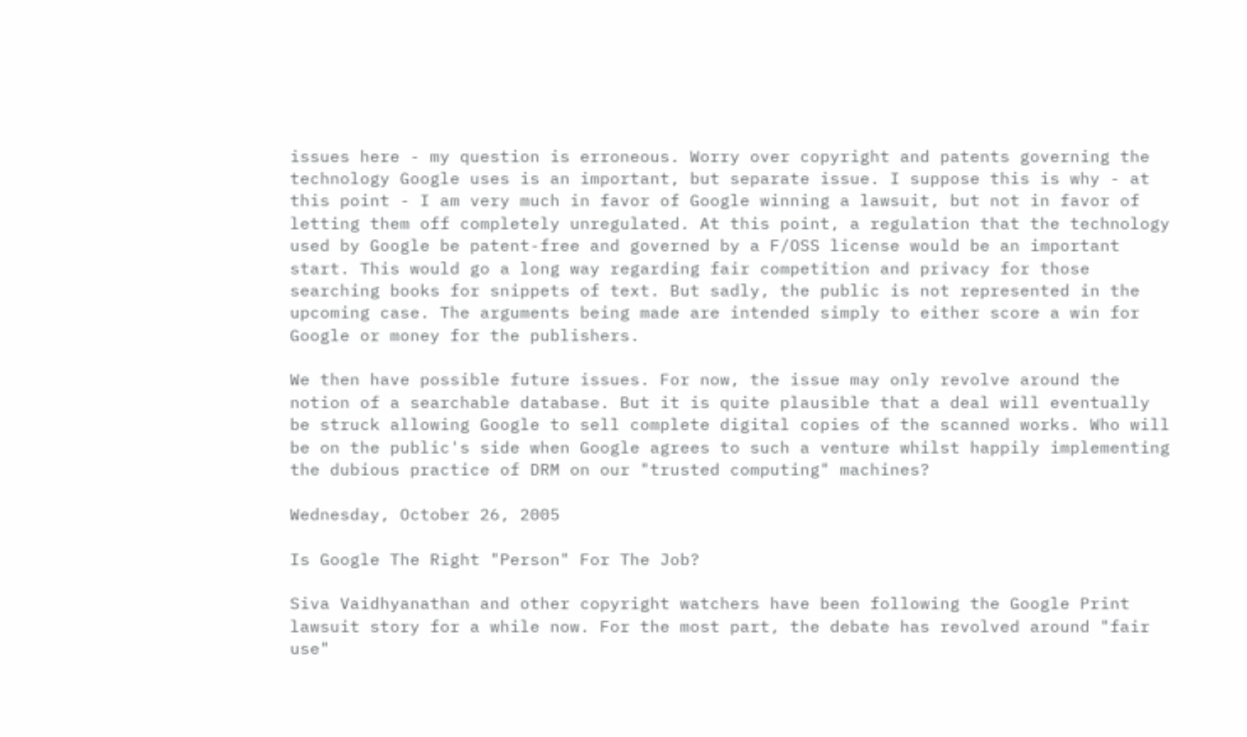issues here - my question is erroneous. Worry over copyright and patents governing the technology Google uses is an important, but separate issue. I suppose this is why - at this point - I am very much in favor of Google winning a lawsuit, but not in favor of letting them off completely unregulated. At this point, a regulation that the technology used by Google be patent-free and governed by a F/OSS license would be an important start. This would go a long way regarding fair competition and privacy for those searching books for snippets of text. But sadly, the public is not represented in the upcoming case. The arguments being made are intended simply to either score a win for Google or money for the publishers.

We then have possible future issues. For now, the issue may only revolve around the notion of a searchable database. But it is quite plausible that a deal will eventually be struck allowing Google to sell complete digital copies of the scanned works. Who will be on the public's side when Google agrees to such a venture whilst happily implementing the dubious practice of DRM on our "trusted computing" machines?

Wednesday, October 26, 2005

Is Google The Right "Person" For The Job?

Siva Vaidhyanathan and other copyright watchers have been following the Google Print lawsuit story for a while now. For the most part, the debate has revolved around "fair use"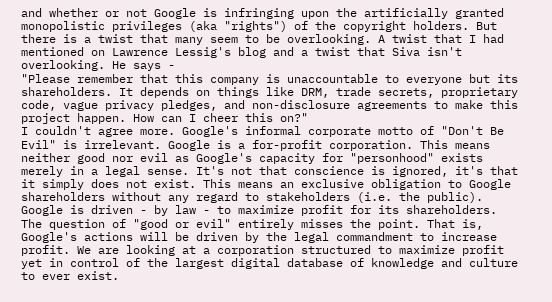and whether or not Google is infringing upon the artificially granted monopolistic privileges (aka "rights") of the copyright holders. But there is a twist that many seem to be overlooking. A twist that I had mentioned on Lawrence Lessig's blog and a twist that Siva isn't overlooking. He says -
"Please remember that this company is unaccountable to everyone but its shareholders. It depends on things like DRM, trade secrets, proprietary code, vague privacy pledges, and non-disclosure agreements to make this project happen. How can I cheer this on?"
I couldn't agree more. Google's informal corporate motto of "Don't Be Evil" is irrelevant. Google is a for-profit corporation. This means neither good nor evil as Google's capacity for "personhood" exists merely in a legal sense. It's not that conscience is ignored, it's that it simply does not exist. This means an exclusive obligation to Google shareholders without any regard to stakeholders (i.e. the public). Google is driven - by law - to maximize profit for its shareholders. The question of "good or evil" entirely misses the point. That is, Google's actions will be driven by the legal commandment to increase profit. We are looking at a corporation structured to maximize profit yet in control of the largest digital database of knowledge and culture to ever exist.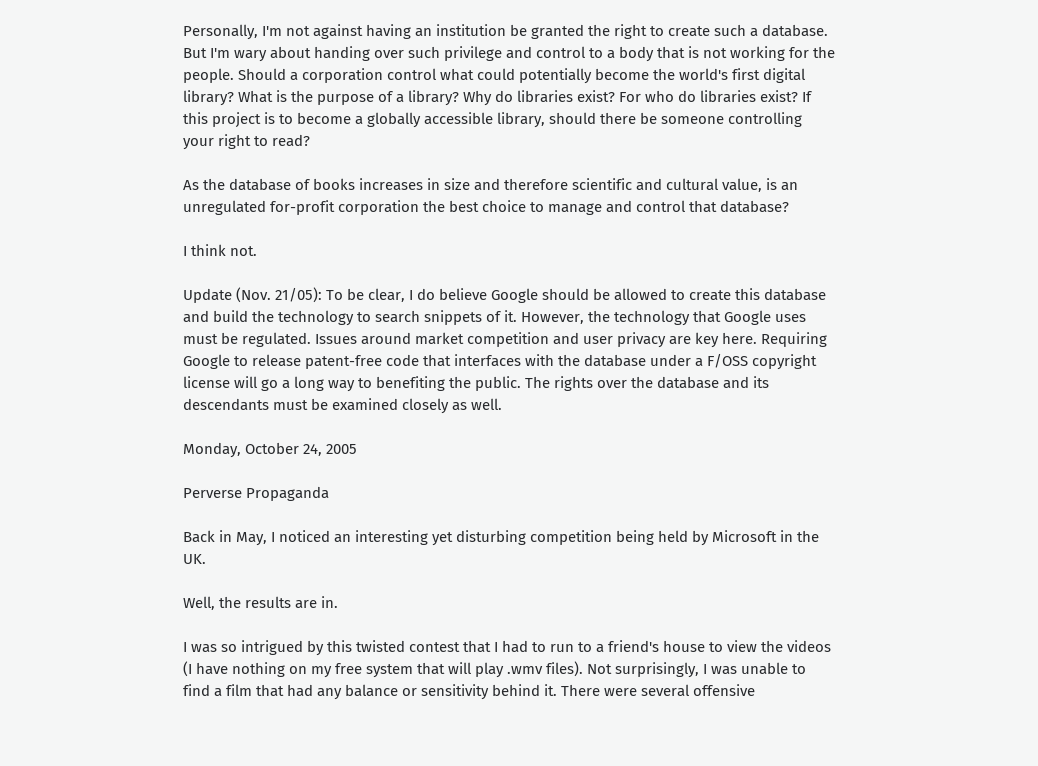Personally, I'm not against having an institution be granted the right to create such a database. But I'm wary about handing over such privilege and control to a body that is not working for the people. Should a corporation control what could potentially become the world's first digital library? What is the purpose of a library? Why do libraries exist? For who do libraries exist? If this project is to become a globally accessible library, should there be someone controlling your right to read?

As the database of books increases in size and therefore scientific and cultural value, is an unregulated for-profit corporation the best choice to manage and control that database?

I think not.

Update (Nov. 21/05): To be clear, I do believe Google should be allowed to create this database and build the technology to search snippets of it. However, the technology that Google uses must be regulated. Issues around market competition and user privacy are key here. Requiring Google to release patent-free code that interfaces with the database under a F/OSS copyright license will go a long way to benefiting the public. The rights over the database and its descendants must be examined closely as well.

Monday, October 24, 2005

Perverse Propaganda

Back in May, I noticed an interesting yet disturbing competition being held by Microsoft in the UK.

Well, the results are in.

I was so intrigued by this twisted contest that I had to run to a friend's house to view the videos (I have nothing on my free system that will play .wmv files). Not surprisingly, I was unable to find a film that had any balance or sensitivity behind it. There were several offensive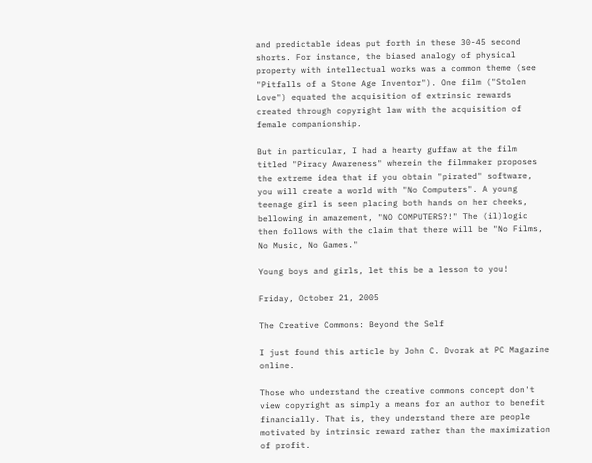and predictable ideas put forth in these 30-45 second shorts. For instance, the biased analogy of physical property with intellectual works was a common theme (see "Pitfalls of a Stone Age Inventor"). One film ("Stolen Love") equated the acquisition of extrinsic rewards created through copyright law with the acquisition of female companionship.

But in particular, I had a hearty guffaw at the film titled "Piracy Awareness" wherein the filmmaker proposes the extreme idea that if you obtain "pirated" software, you will create a world with "No Computers". A young teenage girl is seen placing both hands on her cheeks, bellowing in amazement, "NO COMPUTERS?!" The (il)logic then follows with the claim that there will be "No Films, No Music, No Games."

Young boys and girls, let this be a lesson to you!

Friday, October 21, 2005

The Creative Commons: Beyond the Self

I just found this article by John C. Dvorak at PC Magazine online.

Those who understand the creative commons concept don't view copyright as simply a means for an author to benefit financially. That is, they understand there are people motivated by intrinsic reward rather than the maximization of profit.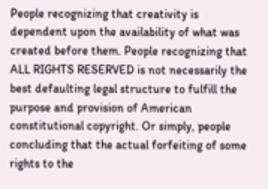People recognizing that creativity is dependent upon the availability of what was created before them. People recognizing that ALL RIGHTS RESERVED is not necessarily the best defaulting legal structure to fulfill the purpose and provision of American constitutional copyright. Or simply, people concluding that the actual forfeiting of some rights to the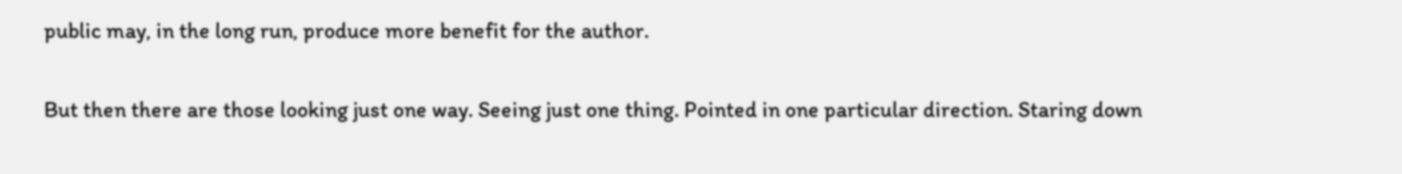public may, in the long run, produce more benefit for the author.

But then there are those looking just one way. Seeing just one thing. Pointed in one particular direction. Staring down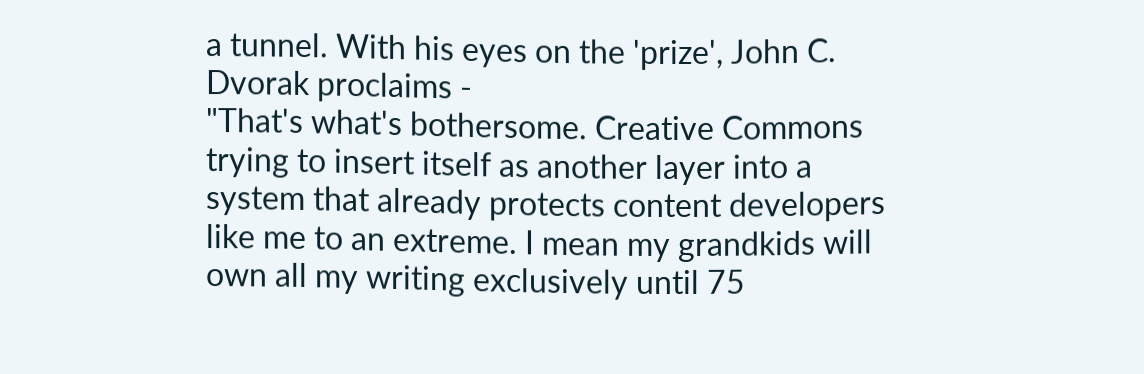a tunnel. With his eyes on the 'prize', John C. Dvorak proclaims -
"That's what's bothersome. Creative Commons trying to insert itself as another layer into a system that already protects content developers like me to an extreme. I mean my grandkids will own all my writing exclusively until 75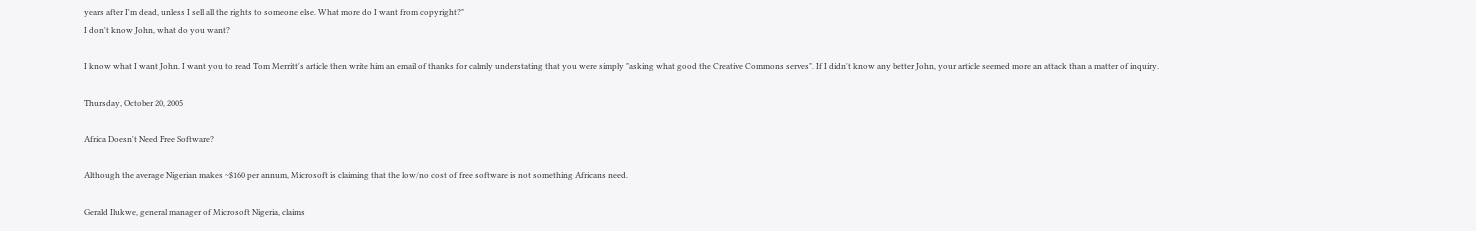years after I'm dead, unless I sell all the rights to someone else. What more do I want from copyright?"
I don't know John, what do you want?

I know what I want John. I want you to read Tom Merritt's article then write him an email of thanks for calmly understating that you were simply "asking what good the Creative Commons serves". If I didn't know any better John, your article seemed more an attack than a matter of inquiry.

Thursday, October 20, 2005

Africa Doesn't Need Free Software?

Although the average Nigerian makes ~$160 per annum, Microsoft is claiming that the low/no cost of free software is not something Africans need.

Gerald Ilukwe, general manager of Microsoft Nigeria, claims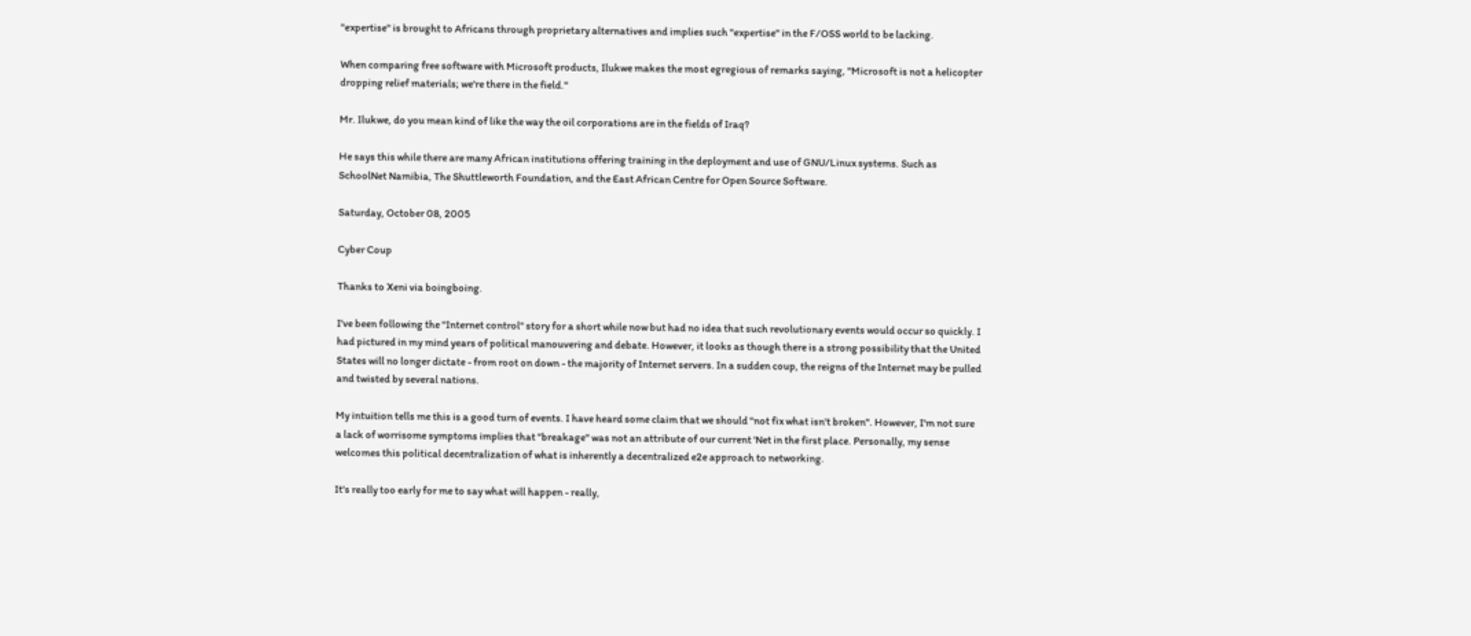"expertise" is brought to Africans through proprietary alternatives and implies such "expertise" in the F/OSS world to be lacking.

When comparing free software with Microsoft products, Ilukwe makes the most egregious of remarks saying, "Microsoft is not a helicopter dropping relief materials; we're there in the field."

Mr. Ilukwe, do you mean kind of like the way the oil corporations are in the fields of Iraq?

He says this while there are many African institutions offering training in the deployment and use of GNU/Linux systems. Such as SchoolNet Namibia, The Shuttleworth Foundation, and the East African Centre for Open Source Software.

Saturday, October 08, 2005

Cyber Coup

Thanks to Xeni via boingboing.

I've been following the "Internet control" story for a short while now but had no idea that such revolutionary events would occur so quickly. I had pictured in my mind years of political manouvering and debate. However, it looks as though there is a strong possibility that the United States will no longer dictate - from root on down - the majority of Internet servers. In a sudden coup, the reigns of the Internet may be pulled and twisted by several nations.

My intuition tells me this is a good turn of events. I have heard some claim that we should "not fix what isn't broken". However, I'm not sure a lack of worrisome symptoms implies that "breakage" was not an attribute of our current 'Net in the first place. Personally, my sense welcomes this political decentralization of what is inherently a decentralized e2e approach to networking.

It's really too early for me to say what will happen - really,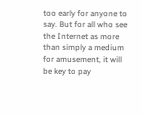too early for anyone to say. But for all who see the Internet as more than simply a medium for amusement, it will be key to pay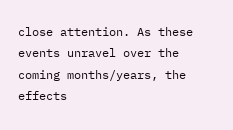close attention. As these events unravel over the coming months/years, the effects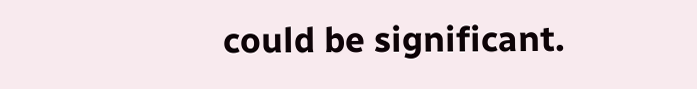could be significant.